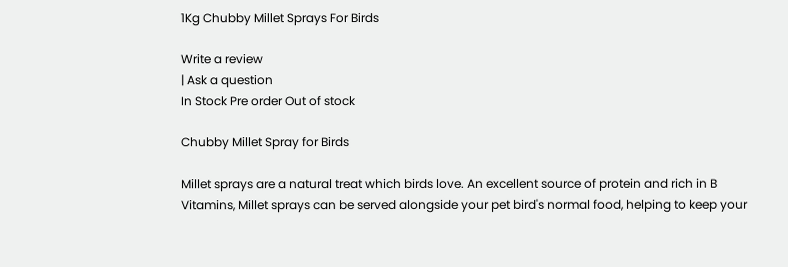1Kg Chubby Millet Sprays For Birds

Write a review
| Ask a question
In Stock Pre order Out of stock

Chubby Millet Spray for Birds

Millet sprays are a natural treat which birds love. An excellent source of protein and rich in B Vitamins, Millet sprays can be served alongside your pet bird's normal food, helping to keep your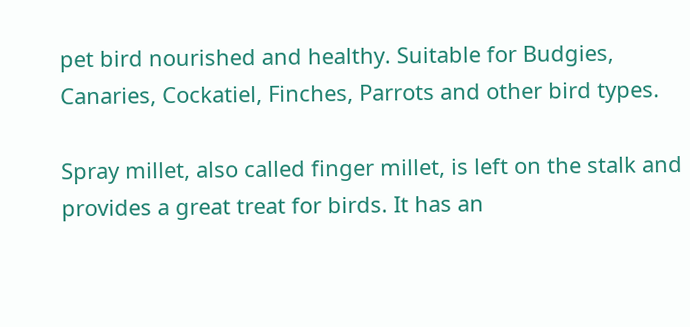pet bird nourished and healthy. Suitable for Budgies, Canaries, Cockatiel, Finches, Parrots and other bird types.

Spray millet, also called finger millet, is left on the stalk and provides a great treat for birds. It has an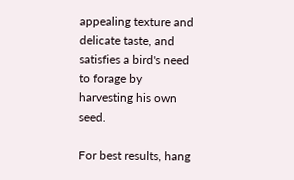appealing texture and delicate taste, and satisfies a bird's need to forage by harvesting his own seed.

For best results, hang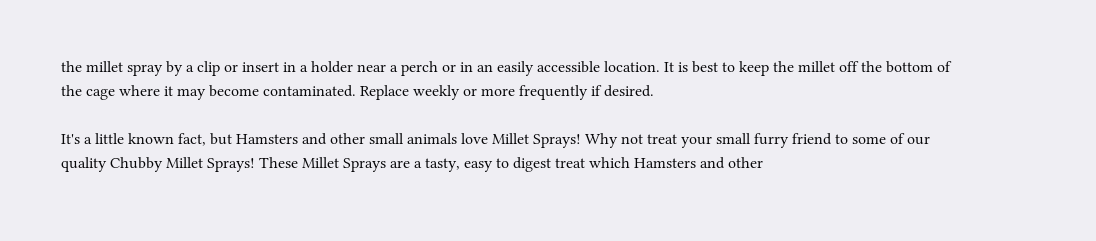the millet spray by a clip or insert in a holder near a perch or in an easily accessible location. It is best to keep the millet off the bottom of the cage where it may become contaminated. Replace weekly or more frequently if desired.

It's a little known fact, but Hamsters and other small animals love Millet Sprays! Why not treat your small furry friend to some of our quality Chubby Millet Sprays! These Millet Sprays are a tasty, easy to digest treat which Hamsters and other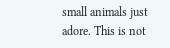small animals just adore. This is not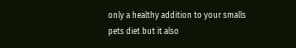only a healthy addition to your smalls pets diet but it also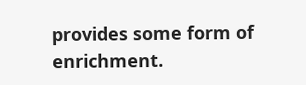provides some form of enrichment.